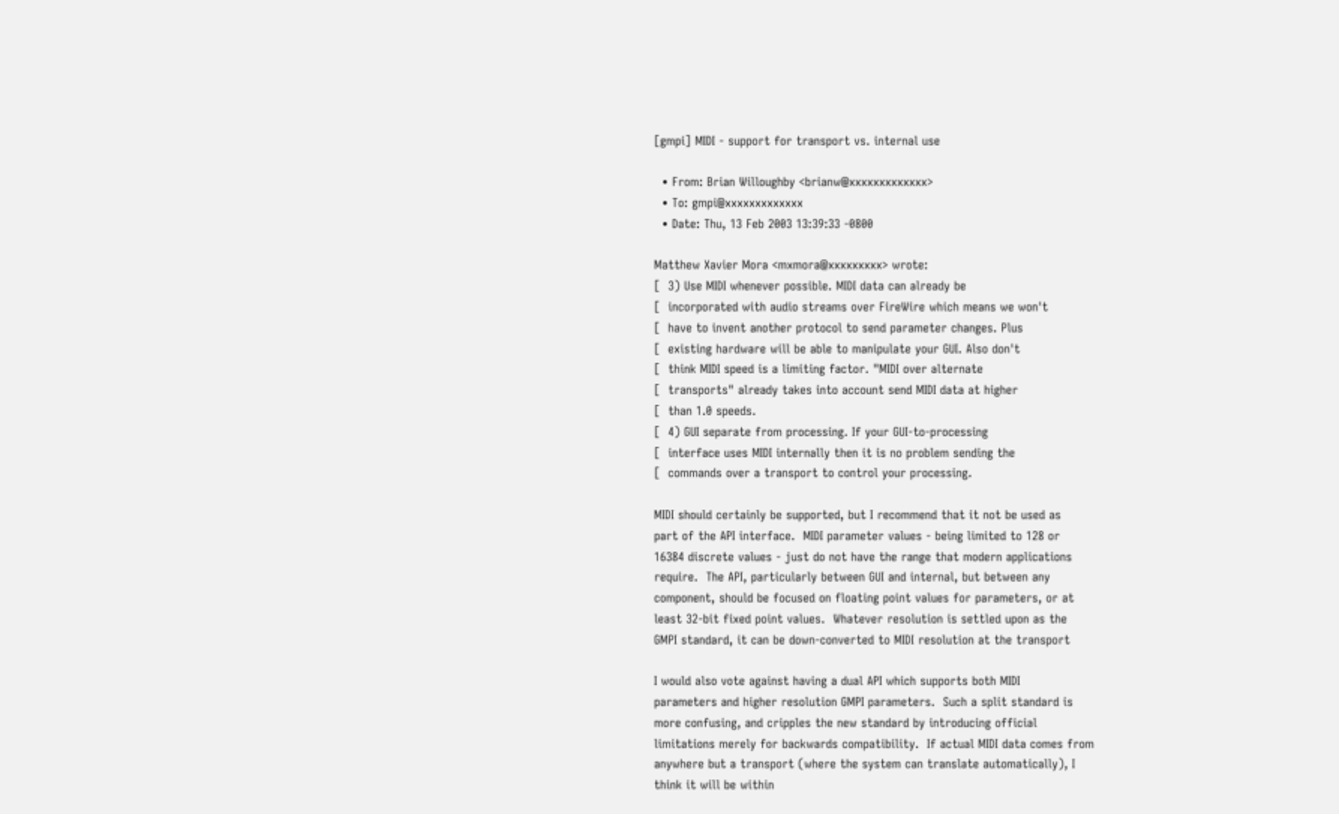[gmpi] MIDI - support for transport vs. internal use

  • From: Brian Willoughby <brianw@xxxxxxxxxxxxx>
  • To: gmpi@xxxxxxxxxxxxx
  • Date: Thu, 13 Feb 2003 13:39:33 -0800

Matthew Xavier Mora <mxmora@xxxxxxxxx> wrote:
[  3) Use MIDI whenever possible. MIDI data can already be
[  incorporated with audio streams over FireWire which means we won't
[  have to invent another protocol to send parameter changes. Plus
[  existing hardware will be able to manipulate your GUI. Also don't
[  think MIDI speed is a limiting factor. "MIDI over alternate
[  transports" already takes into account send MIDI data at higher
[  than 1.0 speeds.
[  4) GUI separate from processing. If your GUI-to-processing
[  interface uses MIDI internally then it is no problem sending the
[  commands over a transport to control your processing.

MIDI should certainly be supported, but I recommend that it not be used as
part of the API interface.  MIDI parameter values - being limited to 128 or
16384 discrete values - just do not have the range that modern applications
require.  The API, particularly between GUI and internal, but between any
component, should be focused on floating point values for parameters, or at
least 32-bit fixed point values.  Whatever resolution is settled upon as the
GMPI standard, it can be down-converted to MIDI resolution at the transport

I would also vote against having a dual API which supports both MIDI
parameters and higher resolution GMPI parameters.  Such a split standard is
more confusing, and cripples the new standard by introducing official
limitations merely for backwards compatibility.  If actual MIDI data comes from
anywhere but a transport (where the system can translate automatically), I
think it will be within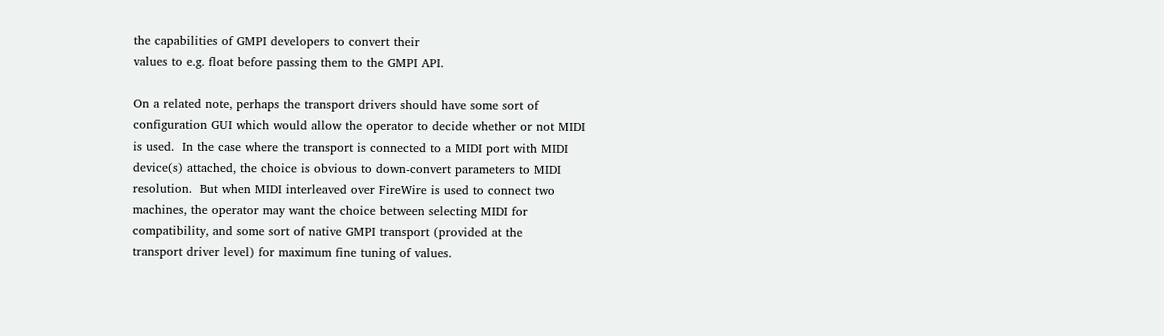the capabilities of GMPI developers to convert their
values to e.g. float before passing them to the GMPI API.

On a related note, perhaps the transport drivers should have some sort of
configuration GUI which would allow the operator to decide whether or not MIDI
is used.  In the case where the transport is connected to a MIDI port with MIDI
device(s) attached, the choice is obvious to down-convert parameters to MIDI
resolution.  But when MIDI interleaved over FireWire is used to connect two
machines, the operator may want the choice between selecting MIDI for
compatibility, and some sort of native GMPI transport (provided at the
transport driver level) for maximum fine tuning of values.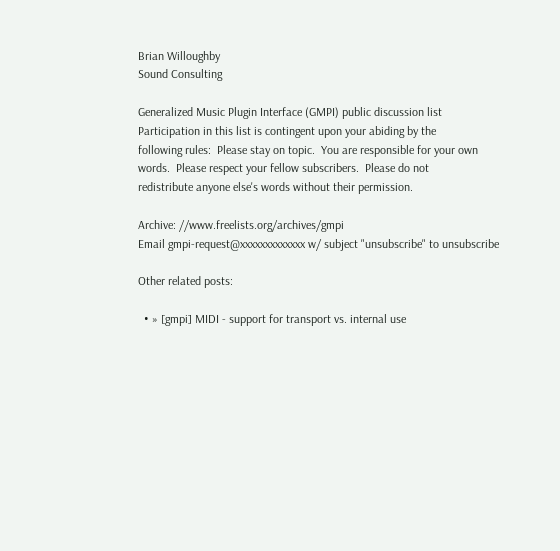Brian Willoughby
Sound Consulting

Generalized Music Plugin Interface (GMPI) public discussion list
Participation in this list is contingent upon your abiding by the
following rules:  Please stay on topic.  You are responsible for your own
words.  Please respect your fellow subscribers.  Please do not
redistribute anyone else's words without their permission.

Archive: //www.freelists.org/archives/gmpi
Email gmpi-request@xxxxxxxxxxxxx w/ subject "unsubscribe" to unsubscribe

Other related posts:

  • » [gmpi] MIDI - support for transport vs. internal use